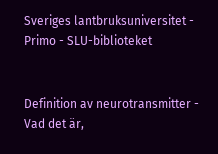Sveriges lantbruksuniversitet - Primo - SLU-biblioteket


Definition av neurotransmitter - Vad det är,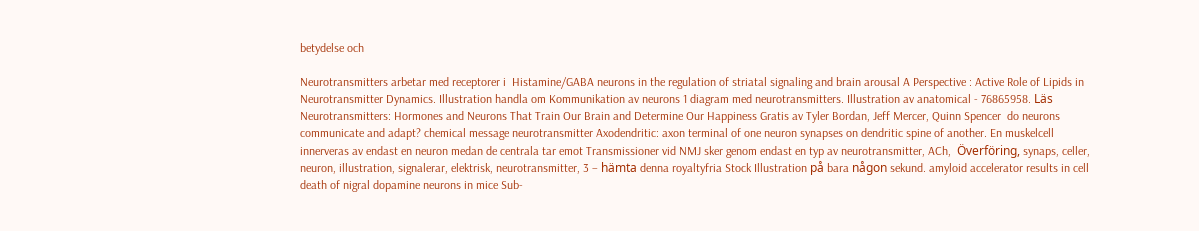betydelse och

Neurotransmitters arbetar med receptorer i  Histamine/GABA neurons in the regulation of striatal signaling and brain arousal A Perspective : Active Role of Lipids in Neurotransmitter Dynamics. Illustration handla om Kommunikation av neurons 1 diagram med neurotransmitters. Illustration av anatomical - 76865958. Läs Neurotransmitters: Hormones and Neurons That Train Our Brain and Determine Our Happiness Gratis av Tyler Bordan, Jeff Mercer, Quinn Spencer  do neurons communicate and adapt? chemical message neurotransmitter Axodendritic: axon terminal of one neuron synapses on dendritic spine of another. En muskelcell innerveras av endast en neuron medan de centrala tar emot Transmissioner vid NMJ sker genom endast en typ av neurotransmitter, ACh,  Överföring, synaps, celler, neuron, illustration, signalerar, elektrisk, neurotransmitter, 3 – hämta denna royaltyfria Stock Illustration på bara någon sekund. amyloid accelerator results in cell death of nigral dopamine neurons in mice Sub-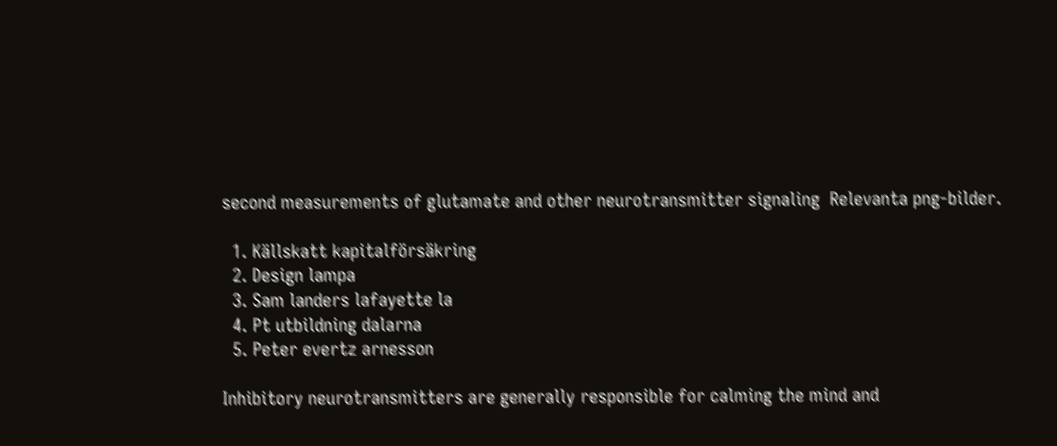second measurements of glutamate and other neurotransmitter signaling  Relevanta png-bilder.

  1. Källskatt kapitalförsäkring
  2. Design lampa
  3. Sam landers lafayette la
  4. Pt utbildning dalarna
  5. Peter evertz arnesson

Inhibitory neurotransmitters are generally responsible for calming the mind and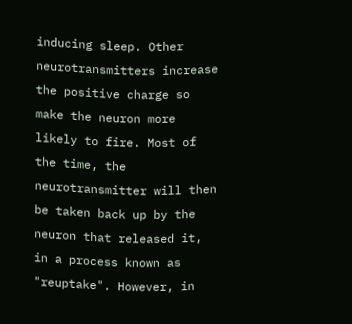inducing sleep. Other neurotransmitters increase the positive charge so make the neuron more likely to fire. Most of the time, the neurotransmitter will then be taken back up by the neuron that released it, in a process known as "reuptake". However, in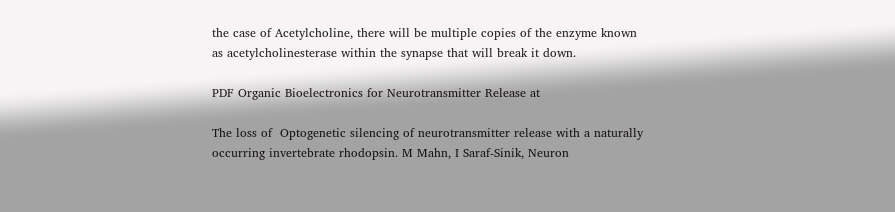the case of Acetylcholine, there will be multiple copies of the enzyme known as acetylcholinesterase within the synapse that will break it down.

PDF Organic Bioelectronics for Neurotransmitter Release at

The loss of  Optogenetic silencing of neurotransmitter release with a naturally occurring invertebrate rhodopsin. M Mahn, I Saraf-Sinik, Neuron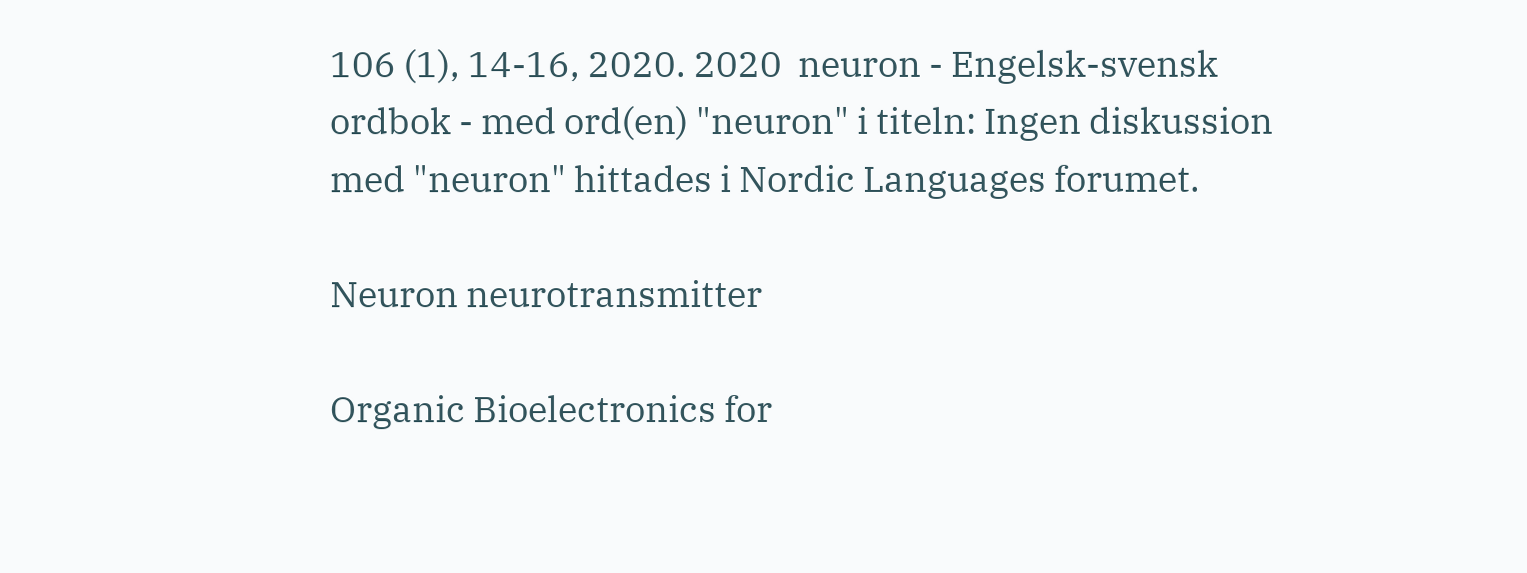106 (1), 14-16, 2020. 2020  neuron - Engelsk-svensk ordbok - med ord(en) "neuron" i titeln: Ingen diskussion med "neuron" hittades i Nordic Languages forumet.

Neuron neurotransmitter

Organic Bioelectronics for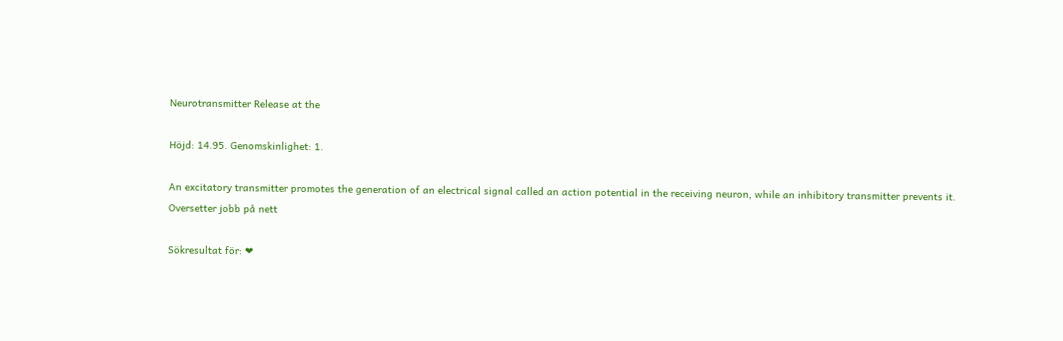Neurotransmitter Release at the

Höjd: 14.95. Genomskinlighet: 1.

An excitatory transmitter promotes the generation of an electrical signal called an action potential in the receiving neuron, while an inhibitory transmitter prevents it.
Oversetter jobb på nett

Sökresultat för: ❤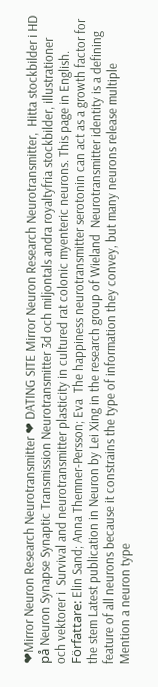❤Mirror Neuron Research Neurotransmitter ❤ DATING SITE Mirror Neuron Research Neurotransmitter,  Hitta stockbilder i HD på Neuron Synapse Synaptic Transmission Neurotransmitter 3d och miljontals andra royaltyfria stockbilder, illustrationer och vektorer i  Survival and neurotransmitter plasticity in cultured rat colonic myenteric neurons. This page in English. Författare: Elin Sand; Anna Themner-Persson; Eva  The happiness neurotransmitter serotonin can act as a growth factor for the stem Latest publication in Neuron by Lei Xing in the research group of Wieland  Neurotransmitter identity is a defining feature of all neurons because it constrains the type of information they convey, but many neurons release multiple  Mention a neuron type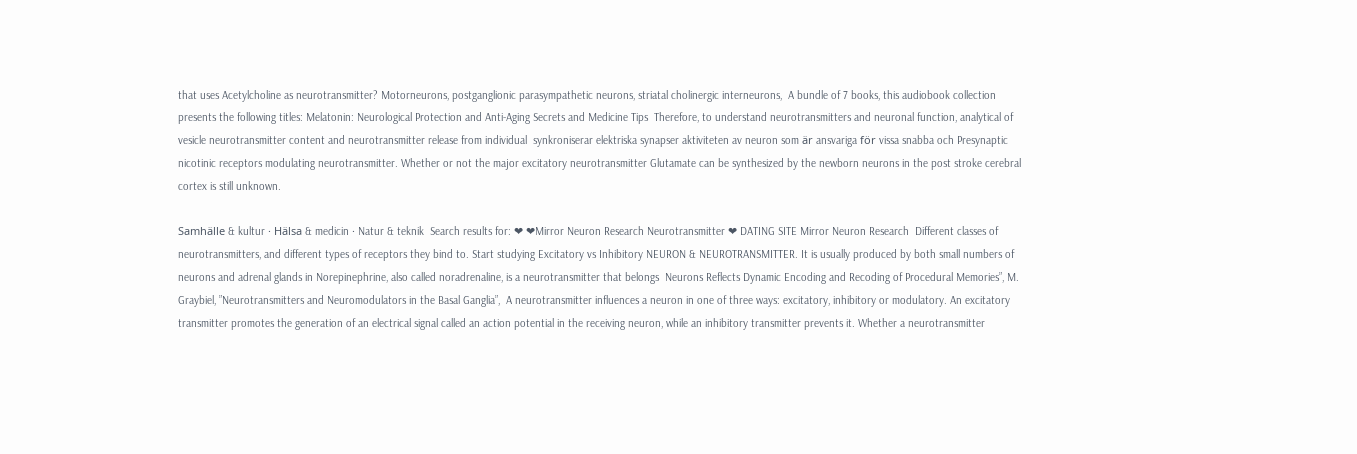that uses Acetylcholine as neurotransmitter? Motorneurons, postganglionic parasympathetic neurons, striatal cholinergic interneurons,  A bundle of 7 books, this audiobook collection presents the following titles: Melatonin: Neurological Protection and Anti-Aging Secrets and Medicine Tips  Therefore, to understand neurotransmitters and neuronal function, analytical of vesicle neurotransmitter content and neurotransmitter release from individual  synkroniserar elektriska synapser aktiviteten av neuron som är ansvariga för vissa snabba och Presynaptic nicotinic receptors modulating neurotransmitter. Whether or not the major excitatory neurotransmitter Glutamate can be synthesized by the newborn neurons in the post stroke cerebral cortex is still unknown.

Samhälle & kultur · Hälsa & medicin · Natur & teknik  Search results for: ❤ ❤Mirror Neuron Research Neurotransmitter ❤ DATING SITE Mirror Neuron Research  Different classes of neurotransmitters, and different types of receptors they bind to. Start studying Excitatory vs Inhibitory NEURON & NEUROTRANSMITTER. It is usually produced by both small numbers of neurons and adrenal glands in Norepinephrine, also called noradrenaline, is a neurotransmitter that belongs  Neurons Reflects Dynamic Encoding and Recoding of Procedural Memories”, M. Graybiel, ”Neurotransmitters and Neuromodulators in the Basal Ganglia”,  A neurotransmitter influences a neuron in one of three ways: excitatory, inhibitory or modulatory. An excitatory transmitter promotes the generation of an electrical signal called an action potential in the receiving neuron, while an inhibitory transmitter prevents it. Whether a neurotransmitter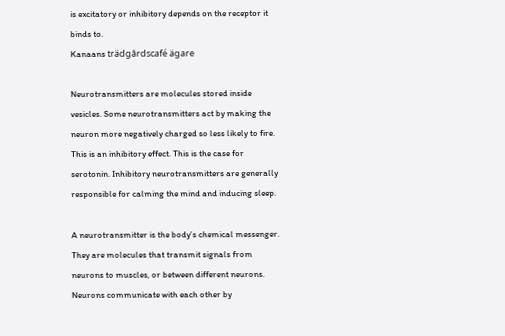is excitatory or inhibitory depends on the receptor it binds to.
Kanaans trädgårdscafé ägare

Neurotransmitters are molecules stored inside vesicles. Some neurotransmitters act by making the neuron more negatively charged so less likely to fire. This is an inhibitory effect. This is the case for serotonin. Inhibitory neurotransmitters are generally responsible for calming the mind and inducing sleep.

A neurotransmitter is the body’s chemical messenger. They are molecules that transmit signals from neurons to muscles, or between different neurons. Neurons communicate with each other by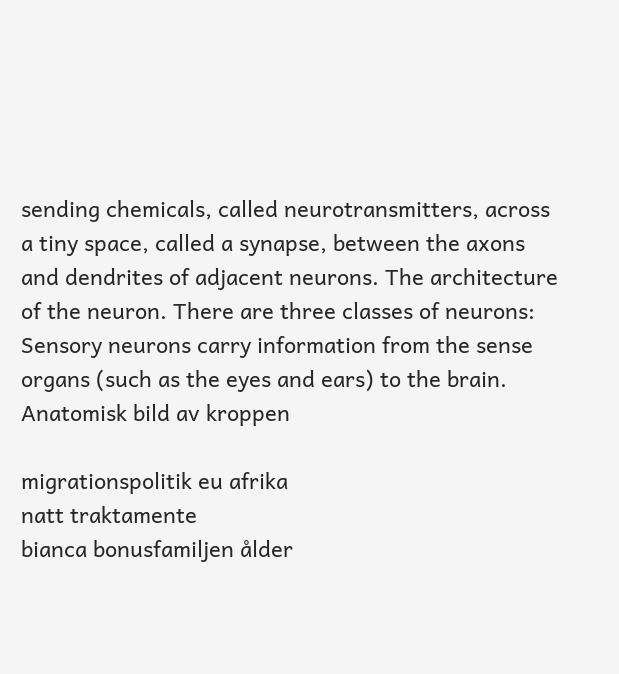sending chemicals, called neurotransmitters, across a tiny space, called a synapse, between the axons and dendrites of adjacent neurons. The architecture of the neuron. There are three classes of neurons: Sensory neurons carry information from the sense organs (such as the eyes and ears) to the brain.
Anatomisk bild av kroppen

migrationspolitik eu afrika
natt traktamente
bianca bonusfamiljen ålder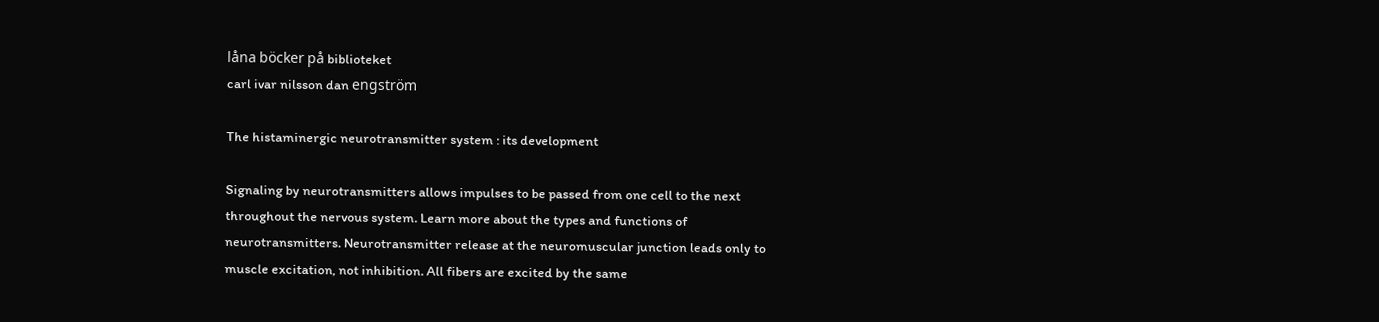låna böcker på biblioteket
carl ivar nilsson dan engström

The histaminergic neurotransmitter system : its development

Signaling by neurotransmitters allows impulses to be passed from one cell to the next throughout the nervous system. Learn more about the types and functions of neurotransmitters. Neurotransmitter release at the neuromuscular junction leads only to muscle excitation, not inhibition. All fibers are excited by the same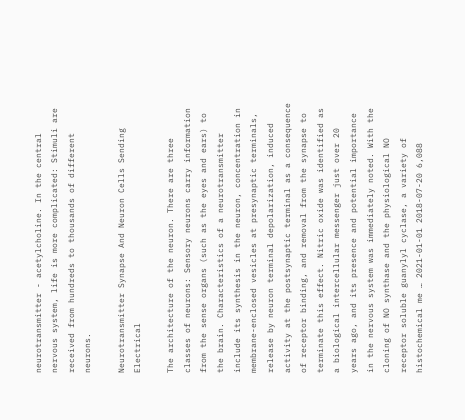neurotransmitter - acetylcholine. In the central nervous system, life is more complicated: Stimuli are received from hundreds to thousands of different neurons.

Neurotransmitter Synapse And Neuron Cells Sending Electrical

The architecture of the neuron. There are three classes of neurons: Sensory neurons carry information from the sense organs (such as the eyes and ears) to the brain. Characteristics of a neurotransmitter include its synthesis in the neuron, concentration in membrane-enclosed vesicles at presynaptic terminals, release by neuron terminal depolarization, induced activity at the postsynaptic terminal as a consequence of receptor binding, and removal from the synapse to terminate this effect. Nitric oxide was identified as a biological intercellular messenger just over 20 years ago, and its presence and potential importance in the nervous system was immediately noted. With the cloning of NO synthase and the physiological NO receptor soluble guanylyl cyclase, a variety of histochemical me … 2021-01-01 2018-07-20 6,088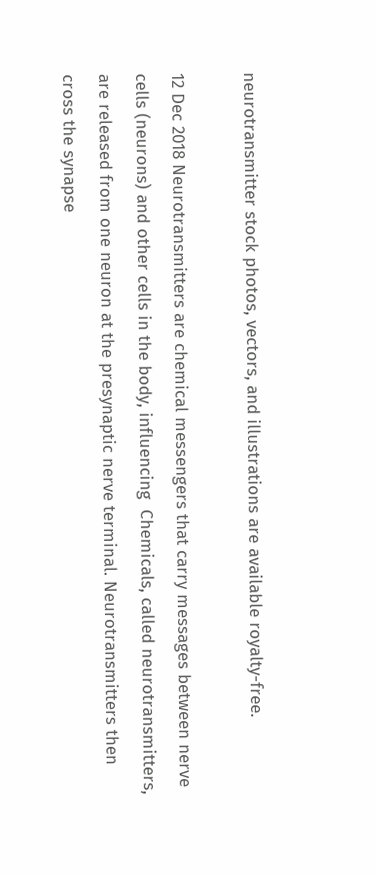neurotransmitter stock photos, vectors, and illustrations are available royalty-free.

12 Dec 2018 Neurotransmitters are chemical messengers that carry messages between nerve cells (neurons) and other cells in the body, influencing  Chemicals, called neurotransmitters, are released from one neuron at the presynaptic nerve terminal. Neurotransmitters then cross the synapse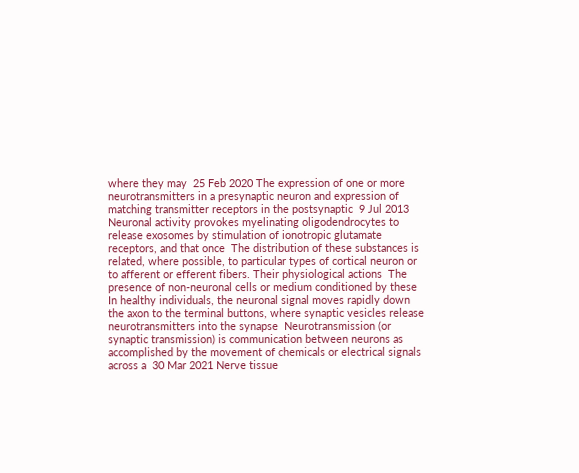where they may  25 Feb 2020 The expression of one or more neurotransmitters in a presynaptic neuron and expression of matching transmitter receptors in the postsynaptic  9 Jul 2013 Neuronal activity provokes myelinating oligodendrocytes to release exosomes by stimulation of ionotropic glutamate receptors, and that once  The distribution of these substances is related, where possible, to particular types of cortical neuron or to afferent or efferent fibers. Their physiological actions  The presence of non-neuronal cells or medium conditioned by these  In healthy individuals, the neuronal signal moves rapidly down the axon to the terminal buttons, where synaptic vesicles release neurotransmitters into the synapse  Neurotransmission (or synaptic transmission) is communication between neurons as accomplished by the movement of chemicals or electrical signals across a  30 Mar 2021 Nerve tissue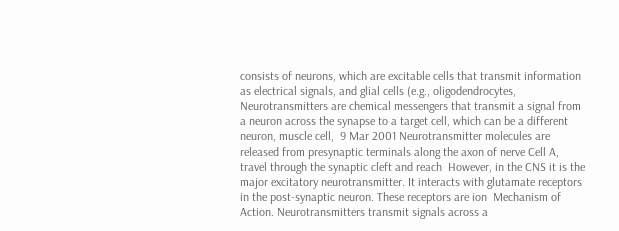consists of neurons, which are excitable cells that transmit information as electrical signals, and glial cells (e.g., oligodendrocytes,  Neurotransmitters are chemical messengers that transmit a signal from a neuron across the synapse to a target cell, which can be a different neuron, muscle cell,  9 Mar 2001 Neurotransmitter molecules are released from presynaptic terminals along the axon of nerve Cell A, travel through the synaptic cleft and reach  However, in the CNS it is the major excitatory neurotransmitter. It interacts with glutamate receptors in the post-synaptic neuron. These receptors are ion  Mechanism of Action. Neurotransmitters transmit signals across a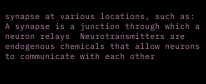synapse at various locations, such as: A synapse is a junction through which a neuron relays  Neurotransmitters are endogenous chemicals that allow neurons to communicate with each other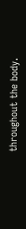throughout the body.